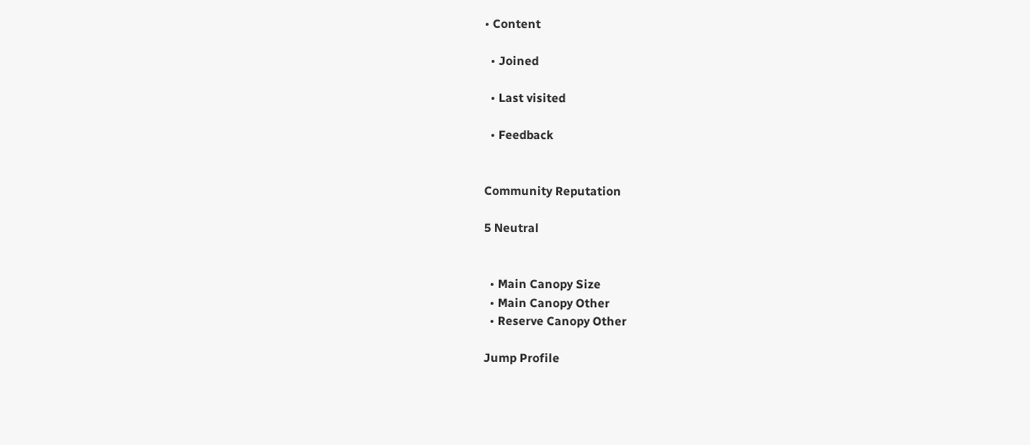• Content

  • Joined

  • Last visited

  • Feedback


Community Reputation

5 Neutral


  • Main Canopy Size
  • Main Canopy Other
  • Reserve Canopy Other

Jump Profile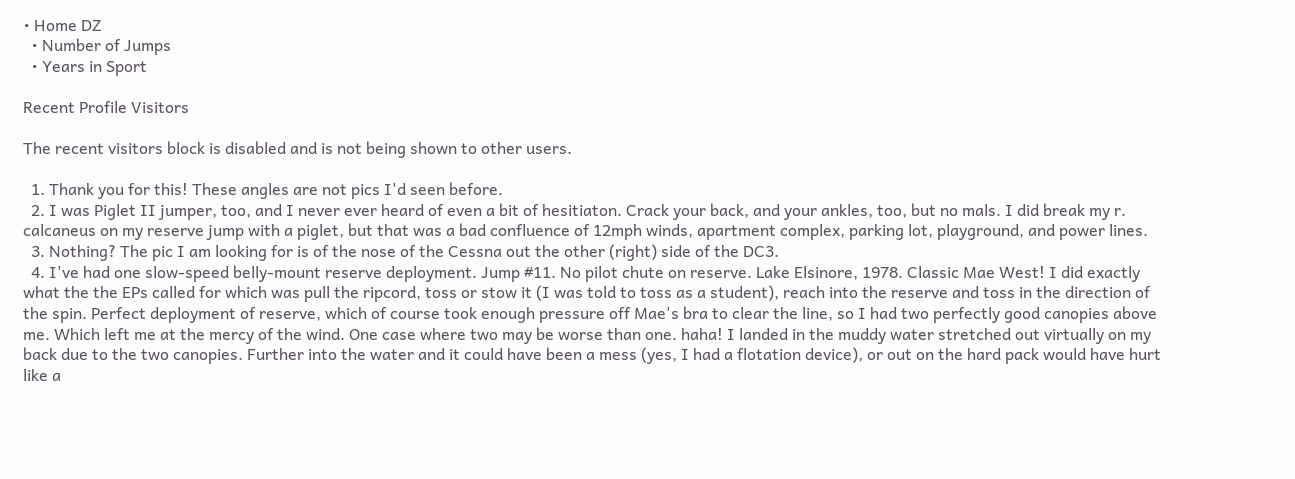• Home DZ
  • Number of Jumps
  • Years in Sport

Recent Profile Visitors

The recent visitors block is disabled and is not being shown to other users.

  1. Thank you for this! These angles are not pics I'd seen before.
  2. I was Piglet II jumper, too, and I never ever heard of even a bit of hesitiaton. Crack your back, and your ankles, too, but no mals. I did break my r. calcaneus on my reserve jump with a piglet, but that was a bad confluence of 12mph winds, apartment complex, parking lot, playground, and power lines.
  3. Nothing? The pic I am looking for is of the nose of the Cessna out the other (right) side of the DC3.
  4. I've had one slow-speed belly-mount reserve deployment. Jump #11. No pilot chute on reserve. Lake Elsinore, 1978. Classic Mae West! I did exactly what the the EPs called for which was pull the ripcord, toss or stow it (I was told to toss as a student), reach into the reserve and toss in the direction of the spin. Perfect deployment of reserve, which of course took enough pressure off Mae's bra to clear the line, so I had two perfectly good canopies above me. Which left me at the mercy of the wind. One case where two may be worse than one. haha! I landed in the muddy water stretched out virtually on my back due to the two canopies. Further into the water and it could have been a mess (yes, I had a flotation device), or out on the hard pack would have hurt like a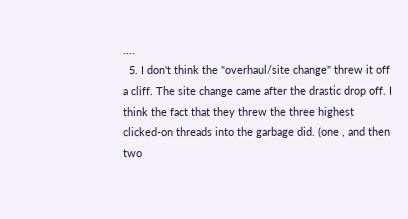....
  5. I don't think the "overhaul/site change" threw it off a cliff. The site change came after the drastic drop off. I think the fact that they threw the three highest clicked-on threads into the garbage did. (one , and then two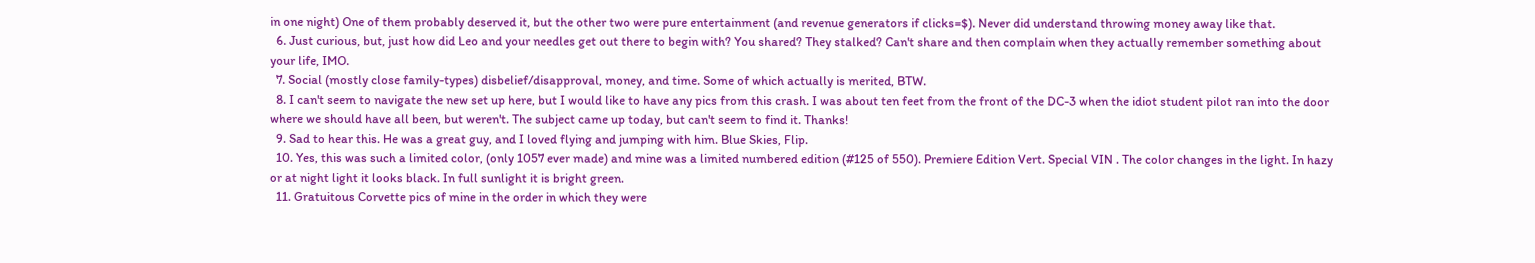in one night) One of them probably deserved it, but the other two were pure entertainment (and revenue generators if clicks=$). Never did understand throwing money away like that.
  6. Just curious, but, just how did Leo and your needles get out there to begin with? You shared? They stalked? Can't share and then complain when they actually remember something about your life, IMO.
  7. Social (mostly close family-types) disbelief/disapproval, money, and time. Some of which actually is merited, BTW.
  8. I can't seem to navigate the new set up here, but I would like to have any pics from this crash. I was about ten feet from the front of the DC-3 when the idiot student pilot ran into the door where we should have all been, but weren't. The subject came up today, but can't seem to find it. Thanks!
  9. Sad to hear this. He was a great guy, and I loved flying and jumping with him. Blue Skies, Flip.
  10. Yes, this was such a limited color, (only 1057 ever made) and mine was a limited numbered edition (#125 of 550). Premiere Edition Vert. Special VIN . The color changes in the light. In hazy or at night light it looks black. In full sunlight it is bright green.
  11. Gratuitous Corvette pics of mine in the order in which they were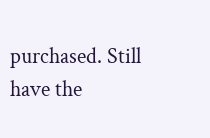purchased. Still have the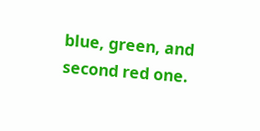blue, green, and second red one.